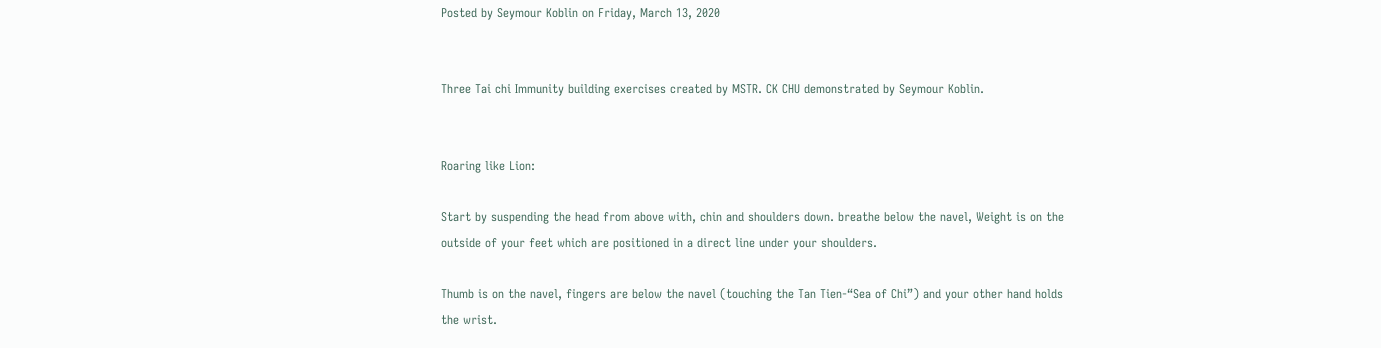Posted by Seymour Koblin on Friday, March 13, 2020


Three Tai chi Immunity building exercises created by MSTR. CK CHU demonstrated by Seymour Koblin.


Roaring like Lion:

Start by suspending the head from above with, chin and shoulders down. breathe below the navel, Weight is on the outside of your feet which are positioned in a direct line under your shoulders.

Thumb is on the navel, fingers are below the navel (touching the Tan Tien-“Sea of Chi”) and your other hand holds the wrist.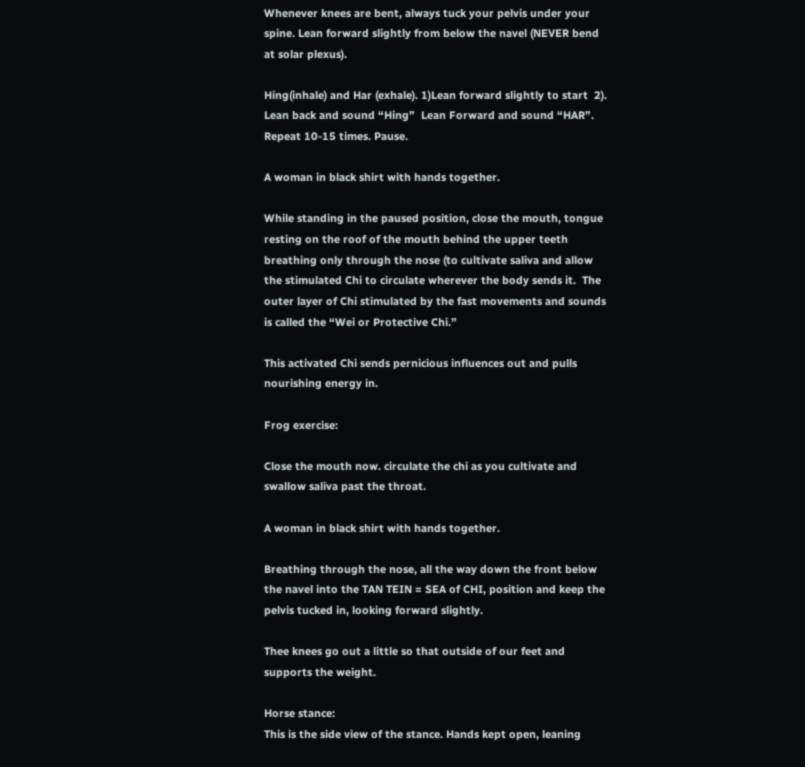Whenever knees are bent, always tuck your pelvis under your spine. Lean forward slightly from below the navel (NEVER bend at solar plexus).

Hing(inhale) and Har (exhale). 1)Lean forward slightly to start  2). Lean back and sound “Hing”  Lean Forward and sound “HAR”.   Repeat 10-15 times. Pause.

A woman in black shirt with hands together.

While standing in the paused position, close the mouth, tongue resting on the roof of the mouth behind the upper teeth breathing only through the nose (to cultivate saliva and allow the stimulated Chi to circulate wherever the body sends it.  The outer layer of Chi stimulated by the fast movements and sounds is called the “Wei or Protective Chi.”

This activated Chi sends pernicious influences out and pulls nourishing energy in.

Frog exercise:

Close the mouth now. circulate the chi as you cultivate and swallow saliva past the throat.

A woman in black shirt with hands together.

Breathing through the nose, all the way down the front below the navel into the TAN TEIN = SEA of CHI, position and keep the pelvis tucked in, looking forward slightly.

Thee knees go out a little so that outside of our feet and supports the weight.

Horse stance:
This is the side view of the stance. Hands kept open, leaning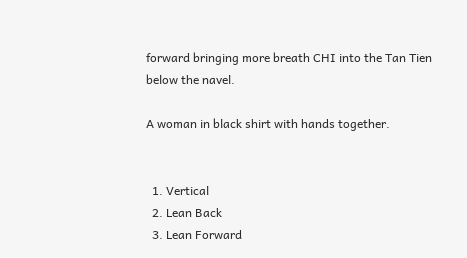forward bringing more breath CHI into the Tan Tien below the navel.

A woman in black shirt with hands together.


  1. Vertical
  2. Lean Back
  3. Lean Forward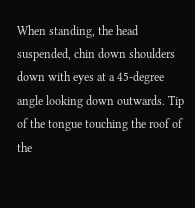When standing, the head suspended, chin down shoulders down with eyes at a 45-degree angle looking down outwards. Tip of the tongue touching the roof of the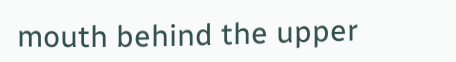mouth behind the upper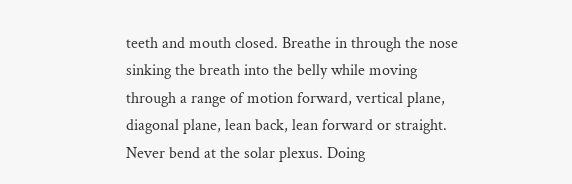teeth and mouth closed. Breathe in through the nose sinking the breath into the belly while moving through a range of motion forward, vertical plane, diagonal plane, lean back, lean forward or straight.  Never bend at the solar plexus. Doing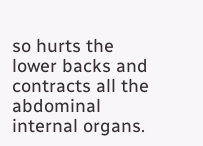so hurts the lower backs and contracts all the abdominal internal organs.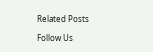Related Posts

Follow Us